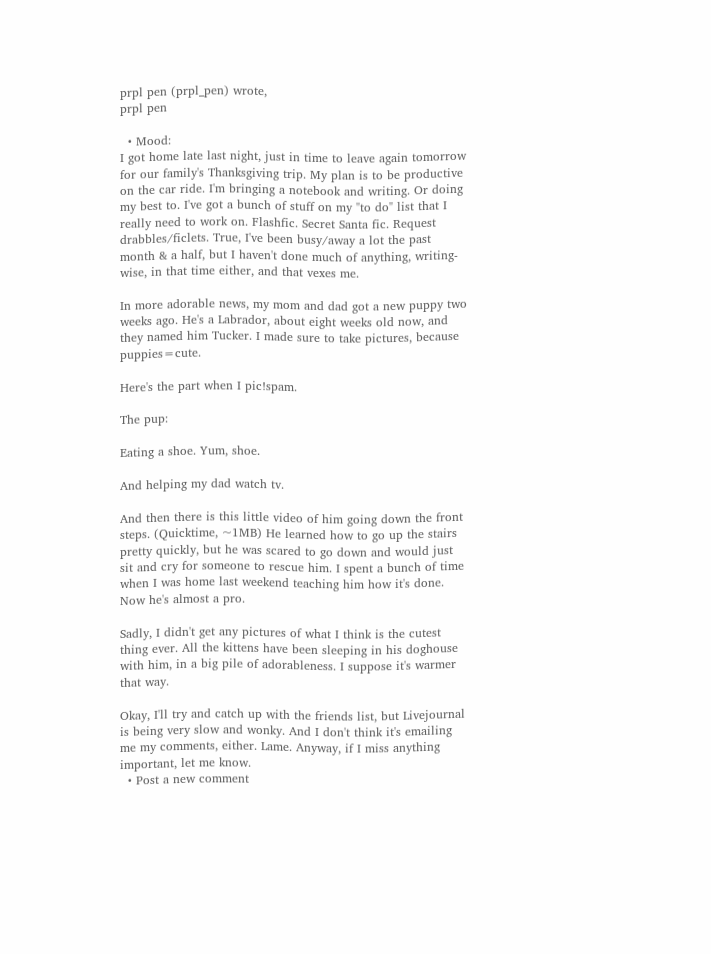prpl pen (prpl_pen) wrote,
prpl pen

  • Mood:
I got home late last night, just in time to leave again tomorrow for our family's Thanksgiving trip. My plan is to be productive on the car ride. I'm bringing a notebook and writing. Or doing my best to. I've got a bunch of stuff on my "to do" list that I really need to work on. Flashfic. Secret Santa fic. Request drabbles/ficlets. True, I've been busy/away a lot the past month & a half, but I haven't done much of anything, writing-wise, in that time either, and that vexes me.

In more adorable news, my mom and dad got a new puppy two weeks ago. He's a Labrador, about eight weeks old now, and they named him Tucker. I made sure to take pictures, because puppies=cute.

Here's the part when I pic!spam.

The pup:

Eating a shoe. Yum, shoe.

And helping my dad watch tv.

And then there is this little video of him going down the front steps. (Quicktime, ~1MB) He learned how to go up the stairs pretty quickly, but he was scared to go down and would just sit and cry for someone to rescue him. I spent a bunch of time when I was home last weekend teaching him how it's done. Now he's almost a pro.

Sadly, I didn't get any pictures of what I think is the cutest thing ever. All the kittens have been sleeping in his doghouse with him, in a big pile of adorableness. I suppose it's warmer that way.

Okay, I'll try and catch up with the friends list, but Livejournal is being very slow and wonky. And I don't think it's emailing me my comments, either. Lame. Anyway, if I miss anything important, let me know.
  • Post a new comment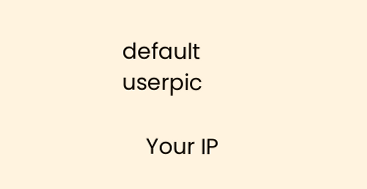default userpic

    Your IP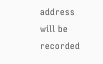address will be recorded